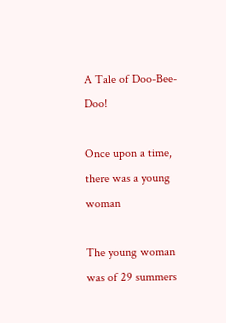A Tale of Doo-Bee-Doo!

Once upon a time, there was a young woman

The young woman was of 29 summers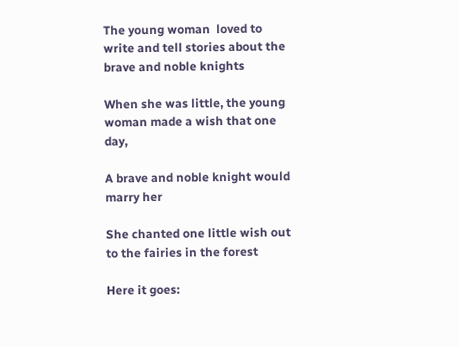The young woman  loved to write and tell stories about the brave and noble knights

When she was little, the young woman made a wish that one day,

A brave and noble knight would marry her

She chanted one little wish out to the fairies in the forest

Here it goes: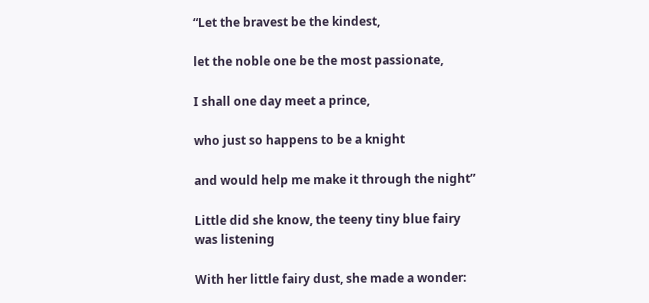“Let the bravest be the kindest,

let the noble one be the most passionate,

I shall one day meet a prince,

who just so happens to be a knight

and would help me make it through the night”

Little did she know, the teeny tiny blue fairy was listening

With her little fairy dust, she made a wonder: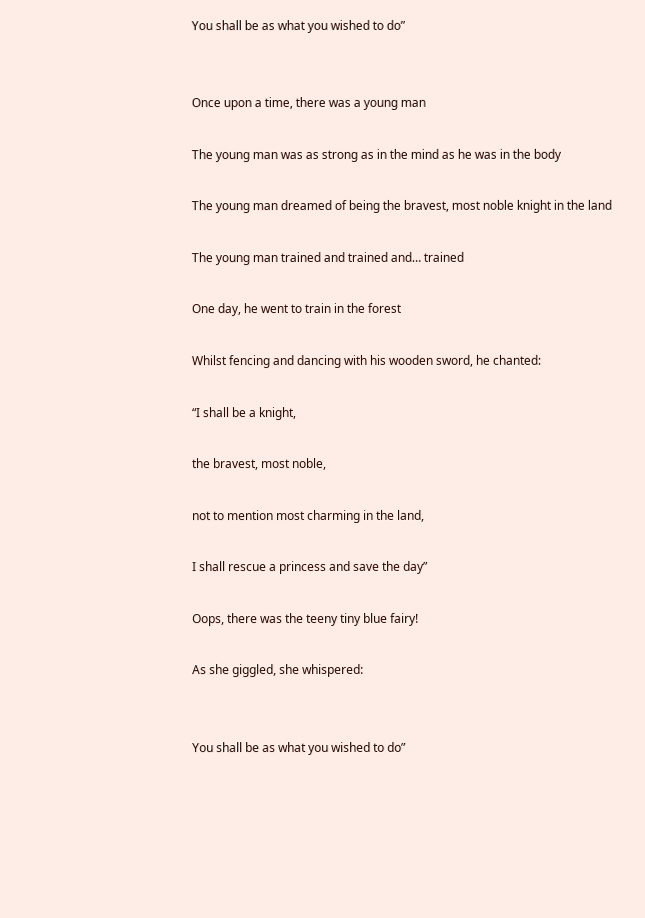You shall be as what you wished to do”


Once upon a time, there was a young man

The young man was as strong as in the mind as he was in the body

The young man dreamed of being the bravest, most noble knight in the land

The young man trained and trained and… trained

One day, he went to train in the forest

Whilst fencing and dancing with his wooden sword, he chanted:

“I shall be a knight,

the bravest, most noble,

not to mention most charming in the land,

I shall rescue a princess and save the day”

Oops, there was the teeny tiny blue fairy!

As she giggled, she whispered:


You shall be as what you wished to do”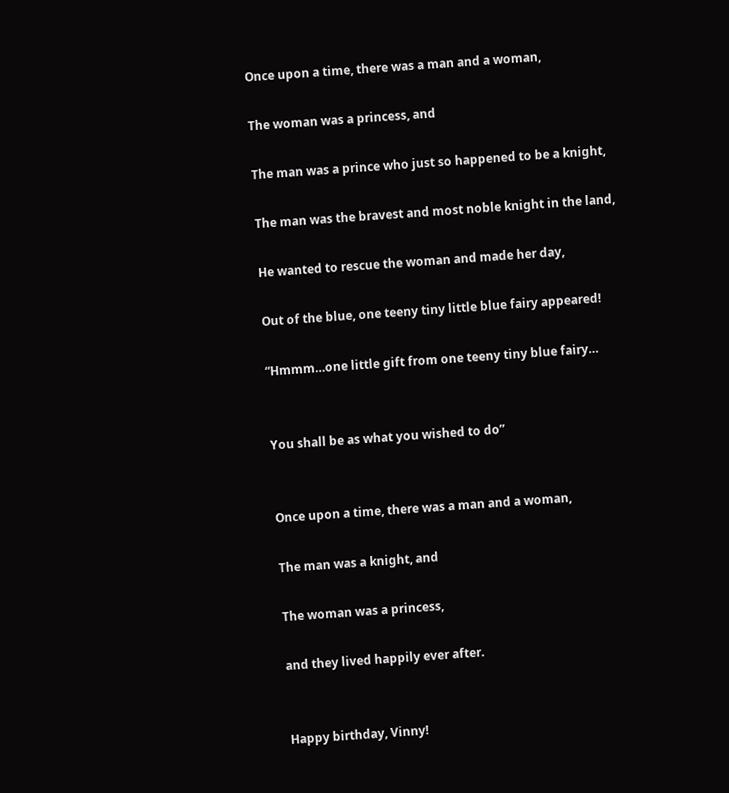Once upon a time, there was a man and a woman,

The woman was a princess, and

The man was a prince who just so happened to be a knight,

The man was the bravest and most noble knight in the land,

He wanted to rescue the woman and made her day,

Out of the blue, one teeny tiny little blue fairy appeared!

“Hmmm…one little gift from one teeny tiny blue fairy…


You shall be as what you wished to do”


Once upon a time, there was a man and a woman,

The man was a knight, and

The woman was a princess,

and they lived happily ever after.


Happy birthday, Vinny!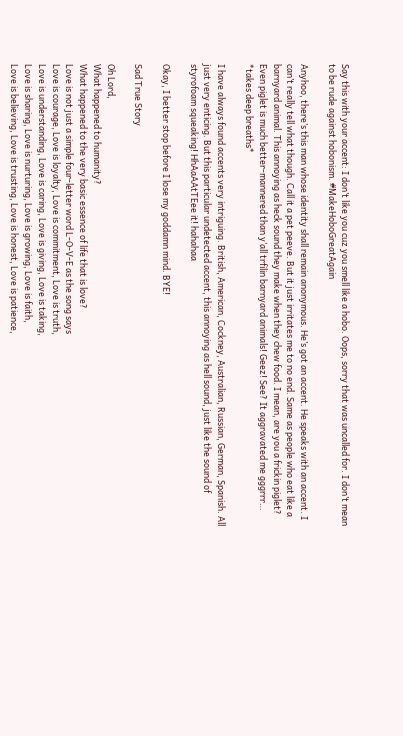Say this with your accent: I don’t like you cuz you smell like a hobo. Oops, sorry that was uncalled for. I don’t mean to be rude against hobonism. #MakeHoboGreatAgain

Anyhoo, there’s this man whose identity shall remain anonymous. He’s got an accent. He speaks with an accent. I can’t really tell what though. Call it a pet peeve. But it just irritates me to no end. Same as people who eat like a barnyard animal. This annoying as heck sound they make when they chew food. I mean, are you a frickin piglet? Even piglet is much better-mannered than y’all trfilin barnyard animals! Geez! See? It aggravated me gggrrr… *takes deep breaths*

I have always found accents very intriguing. British, American, Cockney, Australian, Russian, German, Spanish. All just very enticing. But this particular undetected accent, this annoying as hell sound, just like the sound of styrofoam squeaking! HhAaAAtTEee it! hahahaa

Okay, I better stop before I lose my goddamn mind. BYE!

Sad True Story

Oh Lord,
What happened to humanity?
What happened to the very basic essence of life that is love?
Love is not just a simple four-letter word L-O-V-E as the song says
Love is courage, Love is loyalty, Love is commitment, Love is truth,
Love is understanding, Love is caring, Love is giving, Love is taking,
Love is sharing, Love is nurturing, Love is growing, Love is faith,
Love is believing, Love is trusting, Love is honest, Love is patience,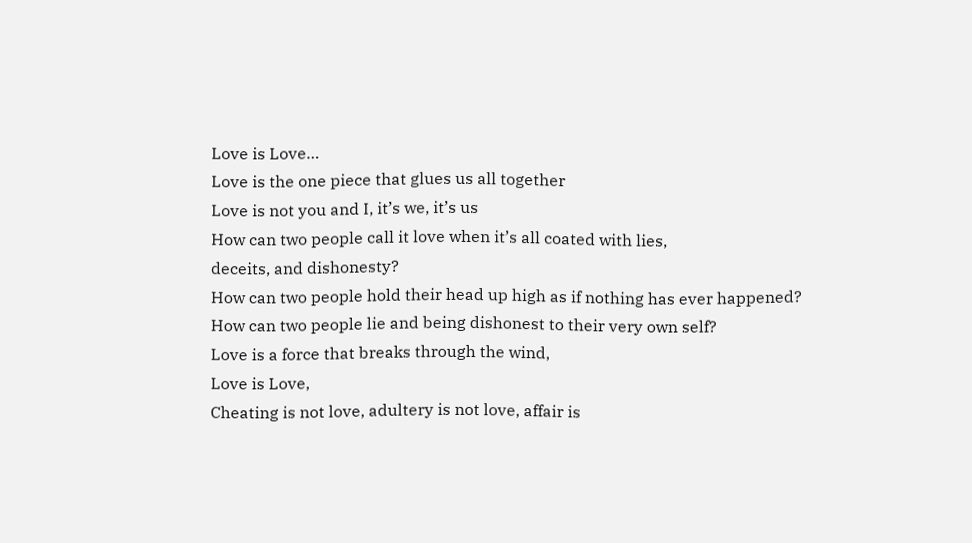Love is Love…
Love is the one piece that glues us all together
Love is not you and I, it’s we, it’s us
How can two people call it love when it’s all coated with lies,
deceits, and dishonesty?
How can two people hold their head up high as if nothing has ever happened?
How can two people lie and being dishonest to their very own self?
Love is a force that breaks through the wind,
Love is Love,
Cheating is not love, adultery is not love, affair is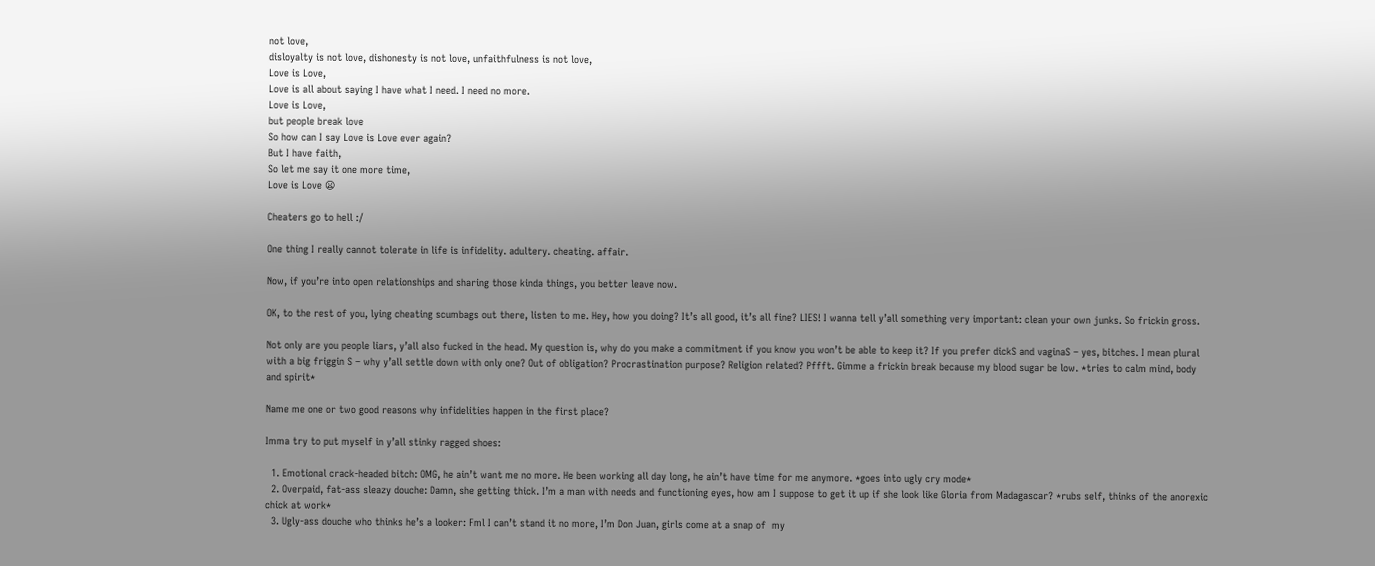not love,
disloyalty is not love, dishonesty is not love, unfaithfulness is not love,
Love is Love,
Love is all about saying I have what I need. I need no more.
Love is Love,
but people break love
So how can I say Love is Love ever again?
But I have faith,
So let me say it one more time,
Love is Love 😦

Cheaters go to hell :/

One thing I really cannot tolerate in life is infidelity. adultery. cheating. affair.

Now, if you’re into open relationships and sharing those kinda things, you better leave now.

OK, to the rest of you, lying cheating scumbags out there, listen to me. Hey, how you doing? It’s all good, it’s all fine? LIES! I wanna tell y’all something very important: clean your own junks. So frickin gross.

Not only are you people liars, y’all also fucked in the head. My question is, why do you make a commitment if you know you won’t be able to keep it? If you prefer dickS and vaginaS – yes, bitches. I mean plural with a big friggin S – why y’all settle down with only one? Out of obligation? Procrastination purpose? Religion related? Pffft. Gimme a frickin break because my blood sugar be low. *tries to calm mind, body and spirit*

Name me one or two good reasons why infidelities happen in the first place?

Imma try to put myself in y’all stinky ragged shoes:

  1. Emotional crack-headed bitch: OMG, he ain’t want me no more. He been working all day long, he ain’t have time for me anymore. *goes into ugly cry mode*
  2. Overpaid, fat-ass sleazy douche: Damn, she getting thick. I’m a man with needs and functioning eyes, how am I suppose to get it up if she look like Gloria from Madagascar? *rubs self, thinks of the anorexic chick at work*
  3. Ugly-ass douche who thinks he’s a looker: Fml I can’t stand it no more, I’m Don Juan, girls come at a snap of  my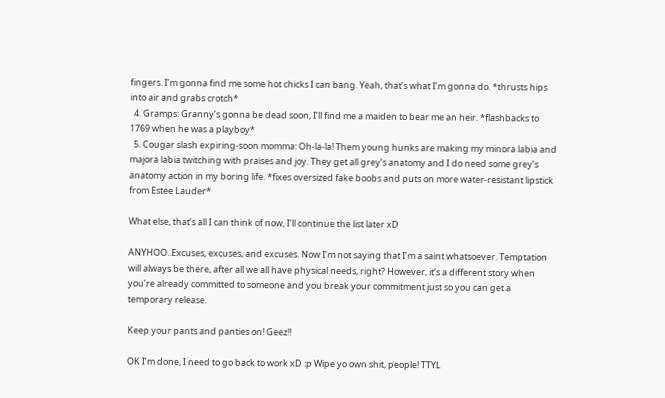fingers. I’m gonna find me some hot chicks I can bang. Yeah, that’s what I’m gonna do. *thrusts hips into air and grabs crotch*
  4. Gramps: Granny’s gonna be dead soon, I’ll find me a maiden to bear me an heir. *flashbacks to 1769 when he was a playboy*
  5. Cougar slash expiring-soon momma: Oh-la-la! Them young hunks are making my minora labia and majora labia twitching with praises and joy. They get all grey’s anatomy and I do need some grey’s anatomy action in my boring life. *fixes oversized fake boobs and puts on more water-resistant lipstick from Estee Lauder*

What else, that’s all I can think of now, I’ll continue the list later xD

ANYHOO..Excuses, excuses, and excuses. Now I’m not saying that I’m a saint whatsoever. Temptation will always be there, after all we all have physical needs, right? However, it’s a different story when you’re already committed to someone and you break your commitment just so you can get a temporary release.

Keep your pants and panties on! Geez!!

OK I’m done, I need to go back to work xD :p Wipe yo own shit, people! TTYL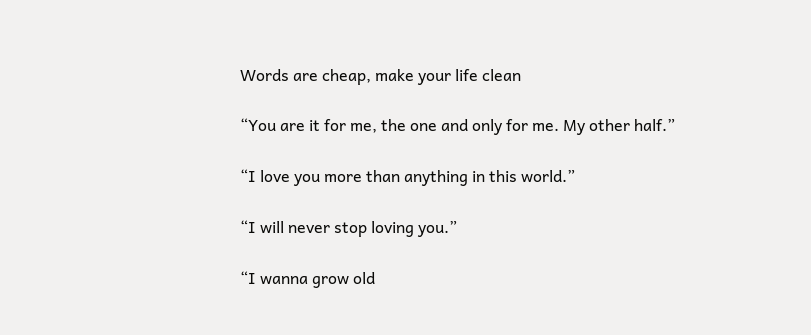Words are cheap, make your life clean

“You are it for me, the one and only for me. My other half.”

“I love you more than anything in this world.”

“I will never stop loving you.”

“I wanna grow old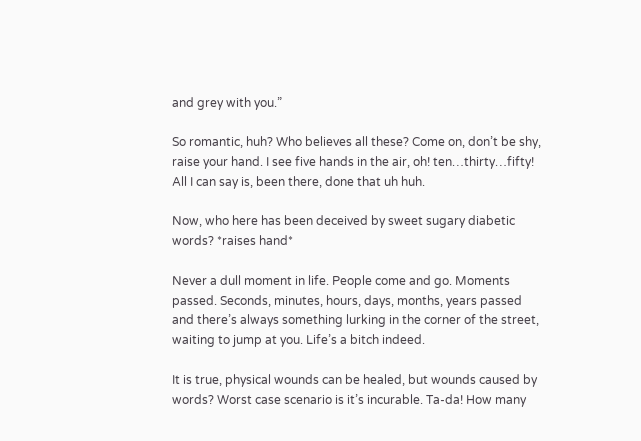and grey with you.”

So romantic, huh? Who believes all these? Come on, don’t be shy, raise your hand. I see five hands in the air, oh! ten…thirty…fifty! All I can say is, been there, done that uh huh.

Now, who here has been deceived by sweet sugary diabetic words? *raises hand*

Never a dull moment in life. People come and go. Moments passed. Seconds, minutes, hours, days, months, years passed and there’s always something lurking in the corner of the street, waiting to jump at you. Life’s a bitch indeed.

It is true, physical wounds can be healed, but wounds caused by words? Worst case scenario is it’s incurable. Ta-da! How many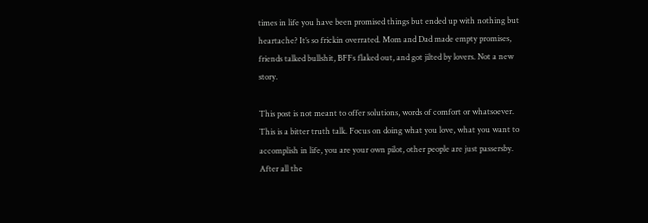times in life you have been promised things but ended up with nothing but heartache? It’s so frickin overrated. Mom and Dad made empty promises, friends talked bullshit, BFFs flaked out, and got jilted by lovers. Not a new story.

This post is not meant to offer solutions, words of comfort or whatsoever. This is a bitter truth talk. Focus on doing what you love, what you want to accomplish in life, you are your own pilot, other people are just passersby. After all the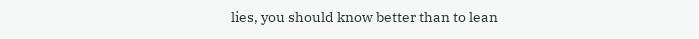lies, you should know better than to lean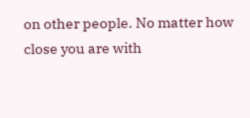on other people. No matter how close you are with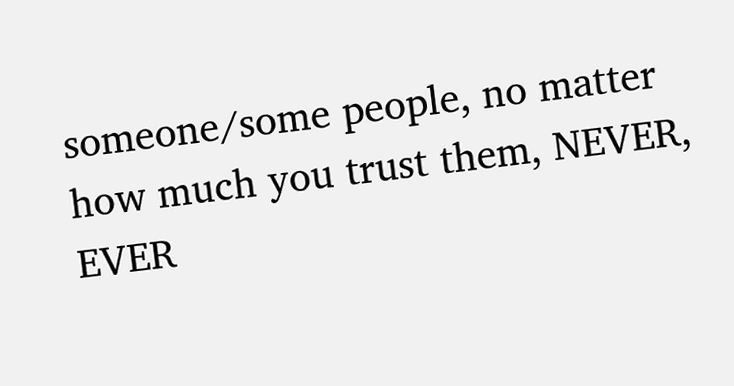someone/some people, no matter how much you trust them, NEVER, EVER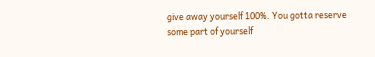give away yourself 100%. You gotta reserve some part of yourself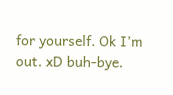for yourself. Ok I’m out. xD buh-bye.